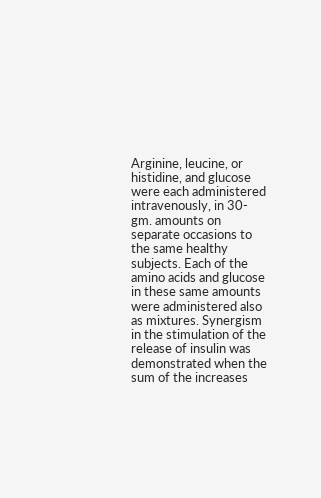Arginine, leucine, or histidine, and glucose were each administered intravenously, in 30-gm. amounts on separate occasions to the same healthy subjects. Each of the amino acids and glucose in these same amounts were administered also as mixtures. Synergism in the stimulation of the release of insulin was demonstrated when the sum of the increases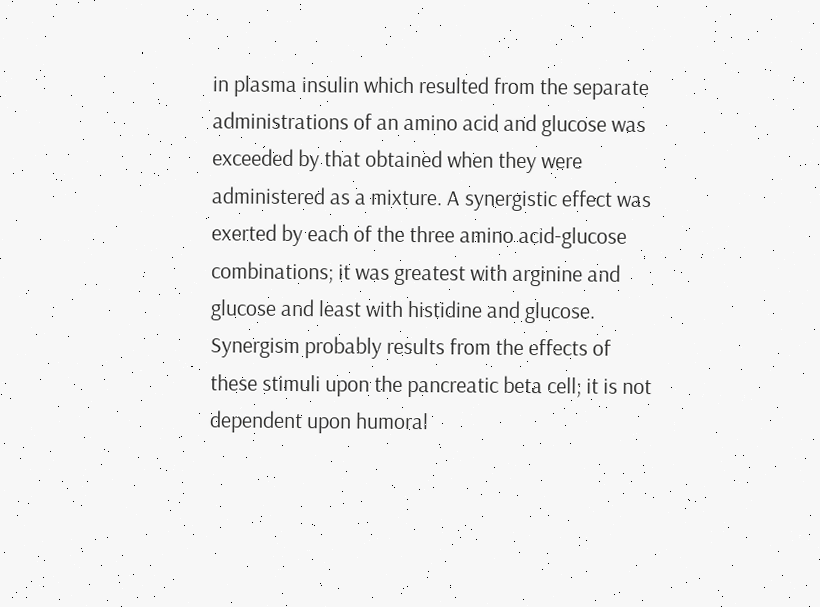in plasma insulin which resulted from the separate administrations of an amino acid and glucose was exceeded by that obtained when they were administered as a mixture. A synergistic effect was exerted by each of the three amino acid-glucose combinations; it was greatest with arginine and glucose and least with histidine and glucose. Synergism probably results from the effects of these stimuli upon the pancreatic beta cell; it is not dependent upon humoral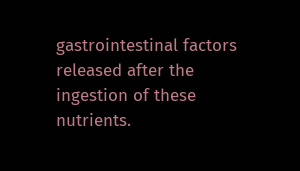gastrointestinal factors released after the ingestion of these nutrients.